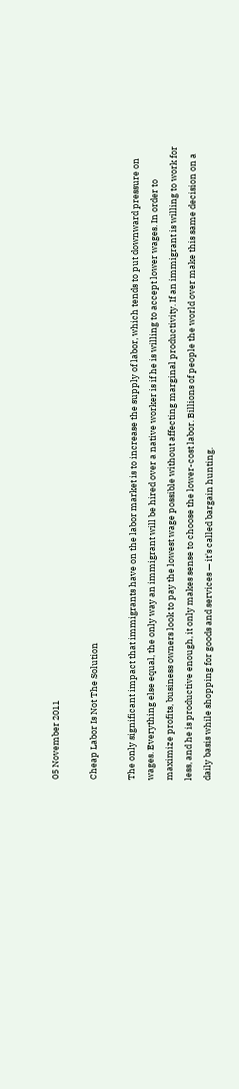05 November 2011

Cheap Labor Is Not The Solution

The only significant impact that immigrants have on the labor market is to increase the supply of labor, which tends to put downward pressure on wages. Everything else equal, the only way an immigrant will be hired over a native worker is if he is willing to accept lower wages. In order to maximize profits, business owners look to pay the lowest wage possible without affecting marginal productivity. If an immigrant is willing to work for less, and he is productive enough, it only makes sense to choose the lower-cost labor. Billions of people the world over make this same decision on a daily basis while shopping for goods and services — it's called bargain hunting.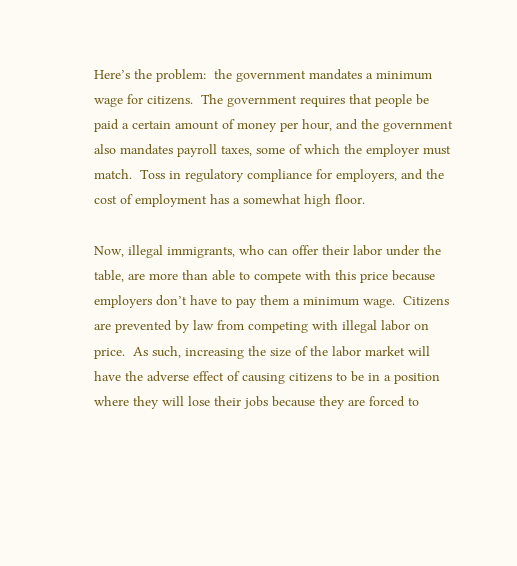Here’s the problem:  the government mandates a minimum wage for citizens.  The government requires that people be paid a certain amount of money per hour, and the government also mandates payroll taxes, some of which the employer must match.  Toss in regulatory compliance for employers, and the cost of employment has a somewhat high floor.

Now, illegal immigrants, who can offer their labor under the table, are more than able to compete with this price because employers don’t have to pay them a minimum wage.  Citizens are prevented by law from competing with illegal labor on price.  As such, increasing the size of the labor market will have the adverse effect of causing citizens to be in a position where they will lose their jobs because they are forced to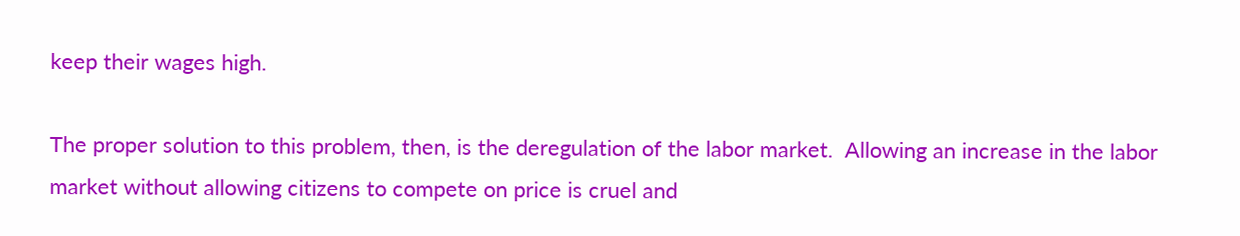keep their wages high.

The proper solution to this problem, then, is the deregulation of the labor market.  Allowing an increase in the labor market without allowing citizens to compete on price is cruel and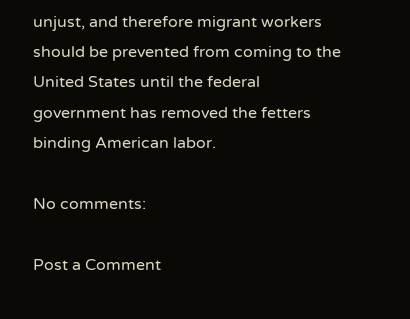unjust, and therefore migrant workers should be prevented from coming to the United States until the federal government has removed the fetters binding American labor.

No comments:

Post a Comment